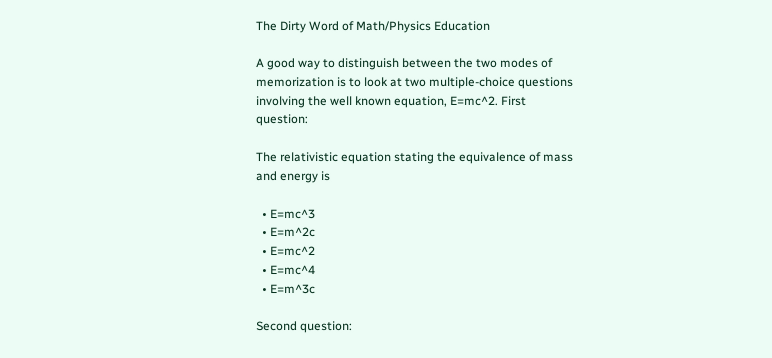The Dirty Word of Math/Physics Education

A good way to distinguish between the two modes of memorization is to look at two multiple-choice questions involving the well known equation, E=mc^2. First question:

The relativistic equation stating the equivalence of mass and energy is

  • E=mc^3
  • E=m^2c
  • E=mc^2
  • E=mc^4
  • E=m^3c

Second question: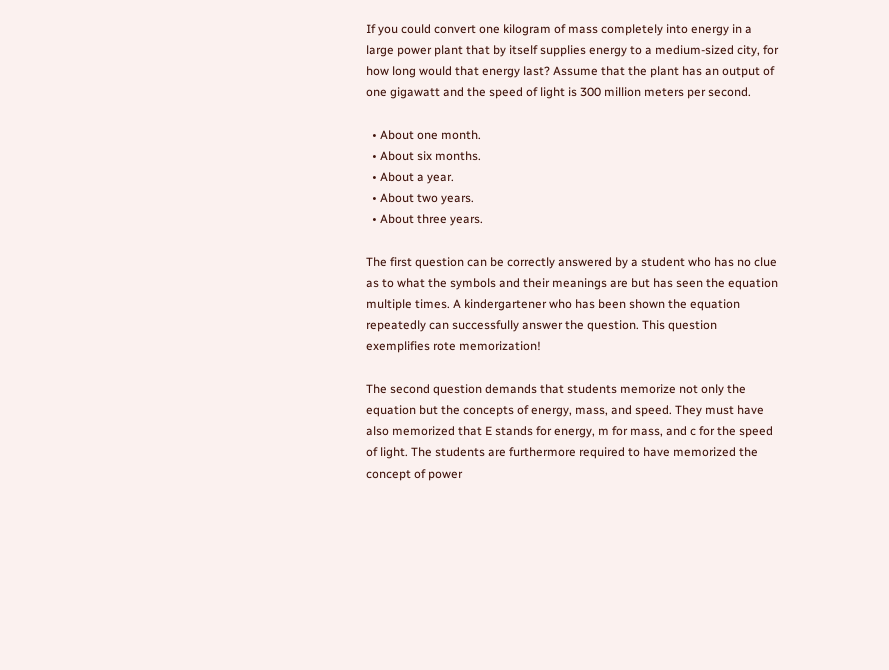If you could convert one kilogram of mass completely into energy in a large power plant that by itself supplies energy to a medium-sized city, for how long would that energy last? Assume that the plant has an output of one gigawatt and the speed of light is 300 million meters per second.

  • About one month.
  • About six months.
  • About a year.
  • About two years.
  • About three years.

The first question can be correctly answered by a student who has no clue as to what the symbols and their meanings are but has seen the equation multiple times. A kindergartener who has been shown the equation repeatedly can successfully answer the question. This question exemplifies rote memorization!

The second question demands that students memorize not only the equation but the concepts of energy, mass, and speed. They must have also memorized that E stands for energy, m for mass, and c for the speed of light. The students are furthermore required to have memorized the concept of power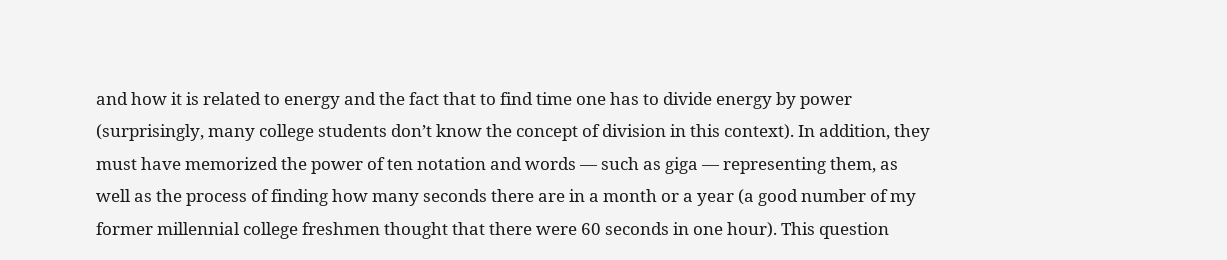and how it is related to energy and the fact that to find time one has to divide energy by power (surprisingly, many college students don’t know the concept of division in this context). In addition, they must have memorized the power of ten notation and words — such as giga — representing them, as well as the process of finding how many seconds there are in a month or a year (a good number of my former millennial college freshmen thought that there were 60 seconds in one hour). This question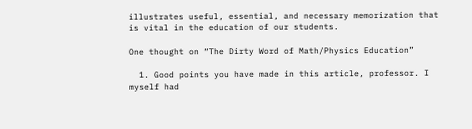illustrates useful, essential, and necessary memorization that is vital in the education of our students.

One thought on “The Dirty Word of Math/Physics Education”

  1. Good points you have made in this article, professor. I myself had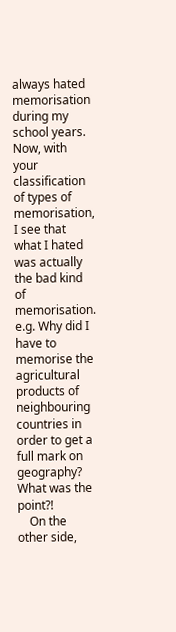always hated memorisation during my school years. Now, with your classification of types of memorisation, I see that what I hated was actually the bad kind of memorisation. e.g. Why did I have to memorise the agricultural products of neighbouring countries in order to get a full mark on geography? What was the point?!
    On the other side,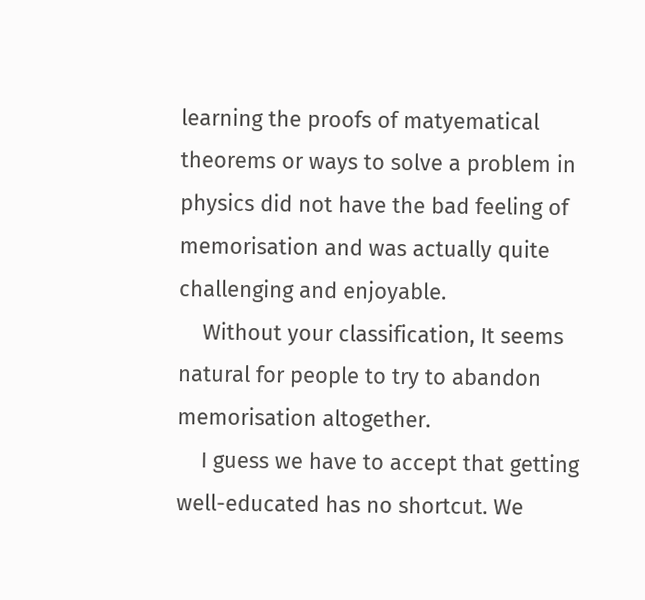learning the proofs of matyematical theorems or ways to solve a problem in physics did not have the bad feeling of memorisation and was actually quite challenging and enjoyable.
    Without your classification, It seems natural for people to try to abandon memorisation altogether.
    I guess we have to accept that getting well-educated has no shortcut. We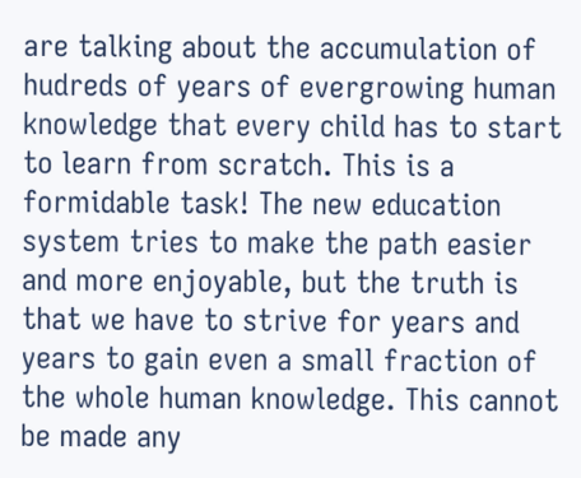are talking about the accumulation of hudreds of years of evergrowing human knowledge that every child has to start to learn from scratch. This is a formidable task! The new education system tries to make the path easier and more enjoyable, but the truth is that we have to strive for years and years to gain even a small fraction of the whole human knowledge. This cannot be made any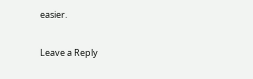easier.

Leave a Reply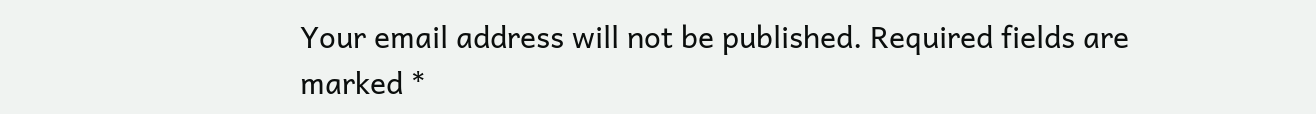Your email address will not be published. Required fields are marked *